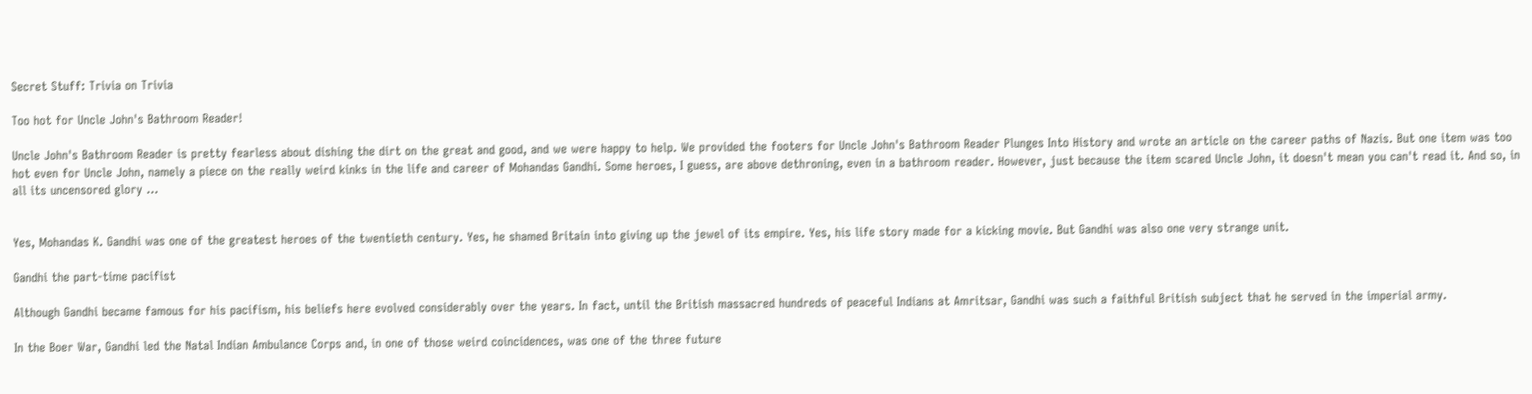Secret Stuff: Trivia on Trivia

Too hot for Uncle John's Bathroom Reader!

Uncle John's Bathroom Reader is pretty fearless about dishing the dirt on the great and good, and we were happy to help. We provided the footers for Uncle John's Bathroom Reader Plunges Into History and wrote an article on the career paths of Nazis. But one item was too hot even for Uncle John, namely a piece on the really weird kinks in the life and career of Mohandas Gandhi. Some heroes, I guess, are above dethroning, even in a bathroom reader. However, just because the item scared Uncle John, it doesn't mean you can't read it. And so, in all its uncensored glory ...


Yes, Mohandas K. Gandhi was one of the greatest heroes of the twentieth century. Yes, he shamed Britain into giving up the jewel of its empire. Yes, his life story made for a kicking movie. But Gandhi was also one very strange unit.

Gandhi the part-time pacifist

Although Gandhi became famous for his pacifism, his beliefs here evolved considerably over the years. In fact, until the British massacred hundreds of peaceful Indians at Amritsar, Gandhi was such a faithful British subject that he served in the imperial army.

In the Boer War, Gandhi led the Natal Indian Ambulance Corps and, in one of those weird coincidences, was one of the three future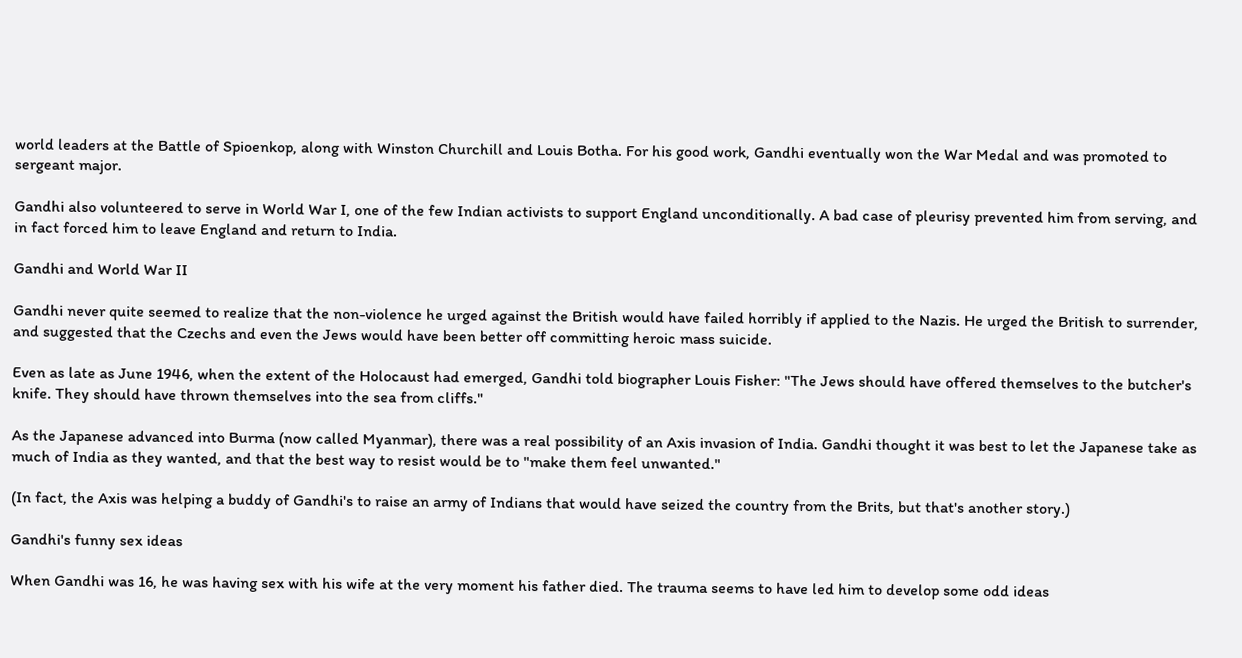world leaders at the Battle of Spioenkop, along with Winston Churchill and Louis Botha. For his good work, Gandhi eventually won the War Medal and was promoted to sergeant major.

Gandhi also volunteered to serve in World War I, one of the few Indian activists to support England unconditionally. A bad case of pleurisy prevented him from serving, and in fact forced him to leave England and return to India.

Gandhi and World War II

Gandhi never quite seemed to realize that the non-violence he urged against the British would have failed horribly if applied to the Nazis. He urged the British to surrender, and suggested that the Czechs and even the Jews would have been better off committing heroic mass suicide.

Even as late as June 1946, when the extent of the Holocaust had emerged, Gandhi told biographer Louis Fisher: "The Jews should have offered themselves to the butcher's knife. They should have thrown themselves into the sea from cliffs."

As the Japanese advanced into Burma (now called Myanmar), there was a real possibility of an Axis invasion of India. Gandhi thought it was best to let the Japanese take as much of India as they wanted, and that the best way to resist would be to "make them feel unwanted."

(In fact, the Axis was helping a buddy of Gandhi's to raise an army of Indians that would have seized the country from the Brits, but that's another story.)

Gandhi's funny sex ideas

When Gandhi was 16, he was having sex with his wife at the very moment his father died. The trauma seems to have led him to develop some odd ideas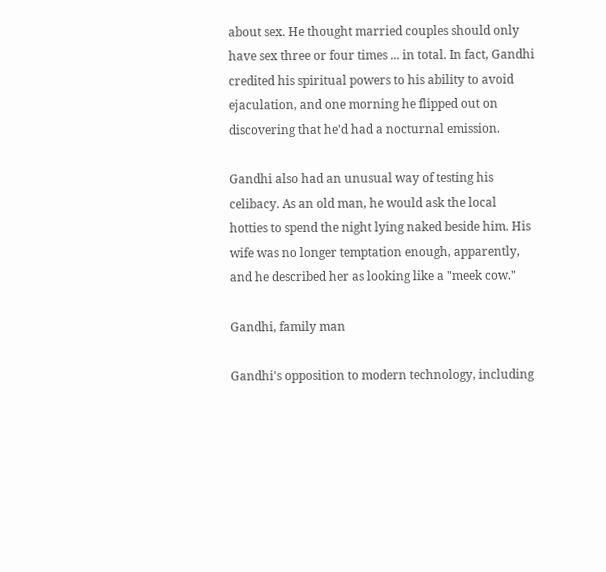about sex. He thought married couples should only have sex three or four times ... in total. In fact, Gandhi credited his spiritual powers to his ability to avoid ejaculation, and one morning he flipped out on discovering that he'd had a nocturnal emission.

Gandhi also had an unusual way of testing his celibacy. As an old man, he would ask the local hotties to spend the night lying naked beside him. His wife was no longer temptation enough, apparently, and he described her as looking like a "meek cow."

Gandhi, family man

Gandhi's opposition to modern technology, including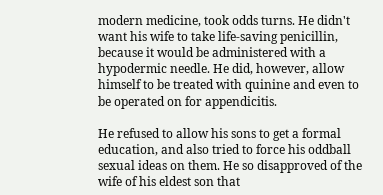modern medicine, took odds turns. He didn't want his wife to take life-saving penicillin, because it would be administered with a hypodermic needle. He did, however, allow himself to be treated with quinine and even to be operated on for appendicitis.

He refused to allow his sons to get a formal education, and also tried to force his oddball sexual ideas on them. He so disapproved of the wife of his eldest son that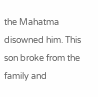the Mahatma disowned him. This son broke from the family and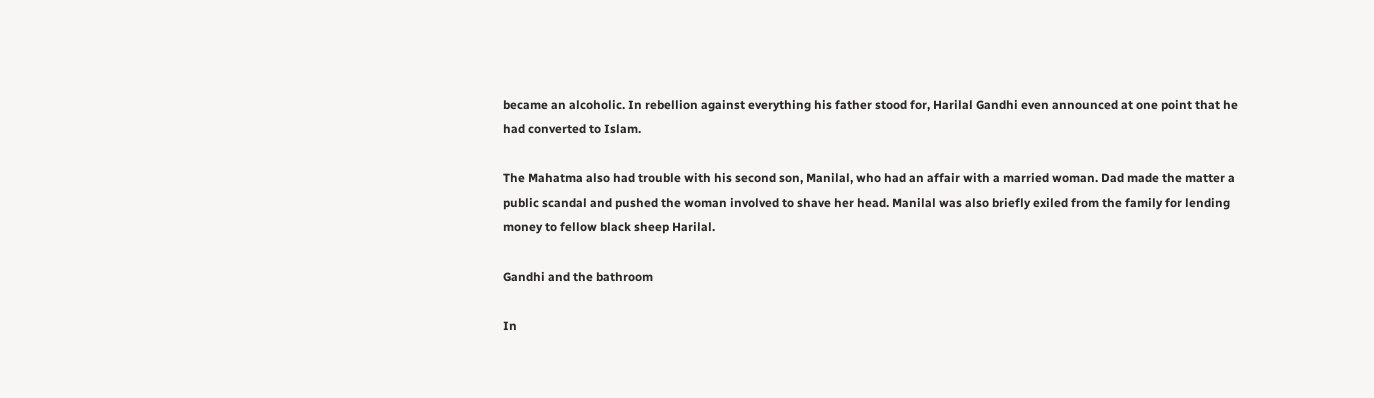became an alcoholic. In rebellion against everything his father stood for, Harilal Gandhi even announced at one point that he had converted to Islam.

The Mahatma also had trouble with his second son, Manilal, who had an affair with a married woman. Dad made the matter a public scandal and pushed the woman involved to shave her head. Manilal was also briefly exiled from the family for lending money to fellow black sheep Harilal.

Gandhi and the bathroom

In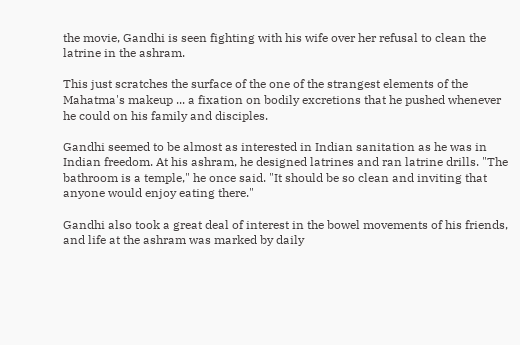the movie, Gandhi is seen fighting with his wife over her refusal to clean the latrine in the ashram.

This just scratches the surface of the one of the strangest elements of the Mahatma's makeup ... a fixation on bodily excretions that he pushed whenever he could on his family and disciples.

Gandhi seemed to be almost as interested in Indian sanitation as he was in Indian freedom. At his ashram, he designed latrines and ran latrine drills. "The bathroom is a temple," he once said. "It should be so clean and inviting that anyone would enjoy eating there."

Gandhi also took a great deal of interest in the bowel movements of his friends, and life at the ashram was marked by daily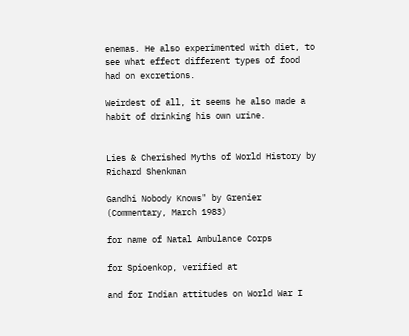enemas. He also experimented with diet, to see what effect different types of food had on excretions.

Weirdest of all, it seems he also made a habit of drinking his own urine.


Lies & Cherished Myths of World History by Richard Shenkman

Gandhi Nobody Knows" by Grenier (Commentary, March 1983)

for name of Natal Ambulance Corps

for Spioenkop, verified at

and for Indian attitudes on World War I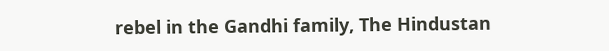rebel in the Gandhi family, The Hindustan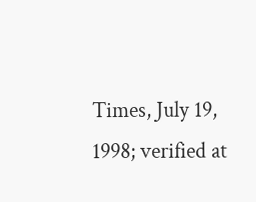Times, July 19, 1998; verified at